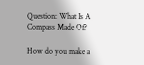Question: What Is A Compass Made Of?

How do you make a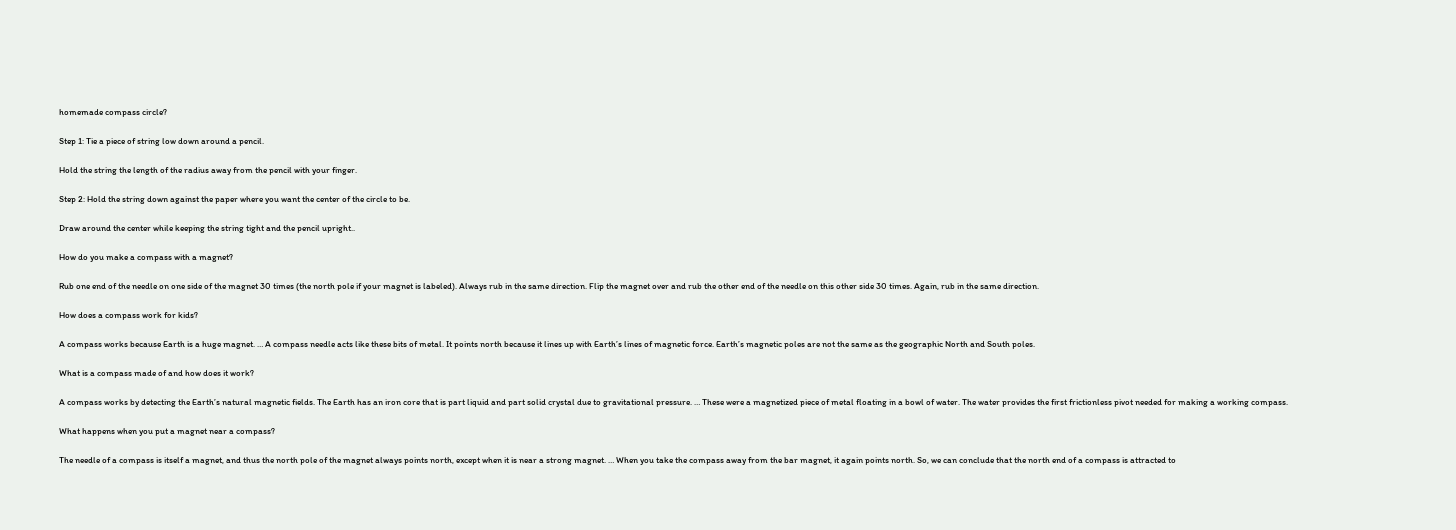homemade compass circle?

Step 1: Tie a piece of string low down around a pencil.

Hold the string the length of the radius away from the pencil with your finger.

Step 2: Hold the string down against the paper where you want the center of the circle to be.

Draw around the center while keeping the string tight and the pencil upright..

How do you make a compass with a magnet?

Rub one end of the needle on one side of the magnet 30 times (the north pole if your magnet is labeled). Always rub in the same direction. Flip the magnet over and rub the other end of the needle on this other side 30 times. Again, rub in the same direction.

How does a compass work for kids?

A compass works because Earth is a huge magnet. … A compass needle acts like these bits of metal. It points north because it lines up with Earth’s lines of magnetic force. Earth’s magnetic poles are not the same as the geographic North and South poles.

What is a compass made of and how does it work?

A compass works by detecting the Earth’s natural magnetic fields. The Earth has an iron core that is part liquid and part solid crystal due to gravitational pressure. … These were a magnetized piece of metal floating in a bowl of water. The water provides the first frictionless pivot needed for making a working compass.

What happens when you put a magnet near a compass?

The needle of a compass is itself a magnet, and thus the north pole of the magnet always points north, except when it is near a strong magnet. … When you take the compass away from the bar magnet, it again points north. So, we can conclude that the north end of a compass is attracted to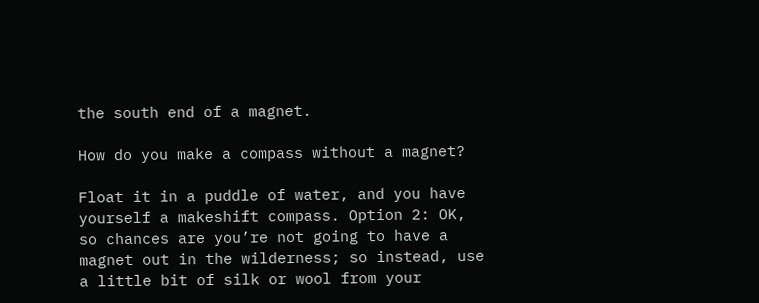the south end of a magnet.

How do you make a compass without a magnet?

Float it in a puddle of water, and you have yourself a makeshift compass. Option 2: OK, so chances are you’re not going to have a magnet out in the wilderness; so instead, use a little bit of silk or wool from your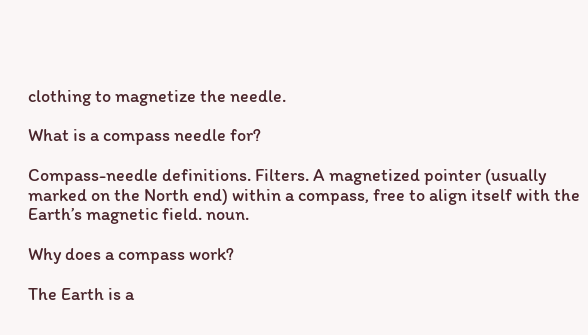clothing to magnetize the needle.

What is a compass needle for?

Compass-needle definitions. Filters. A magnetized pointer (usually marked on the North end) within a compass, free to align itself with the Earth’s magnetic field. noun.

Why does a compass work?

The Earth is a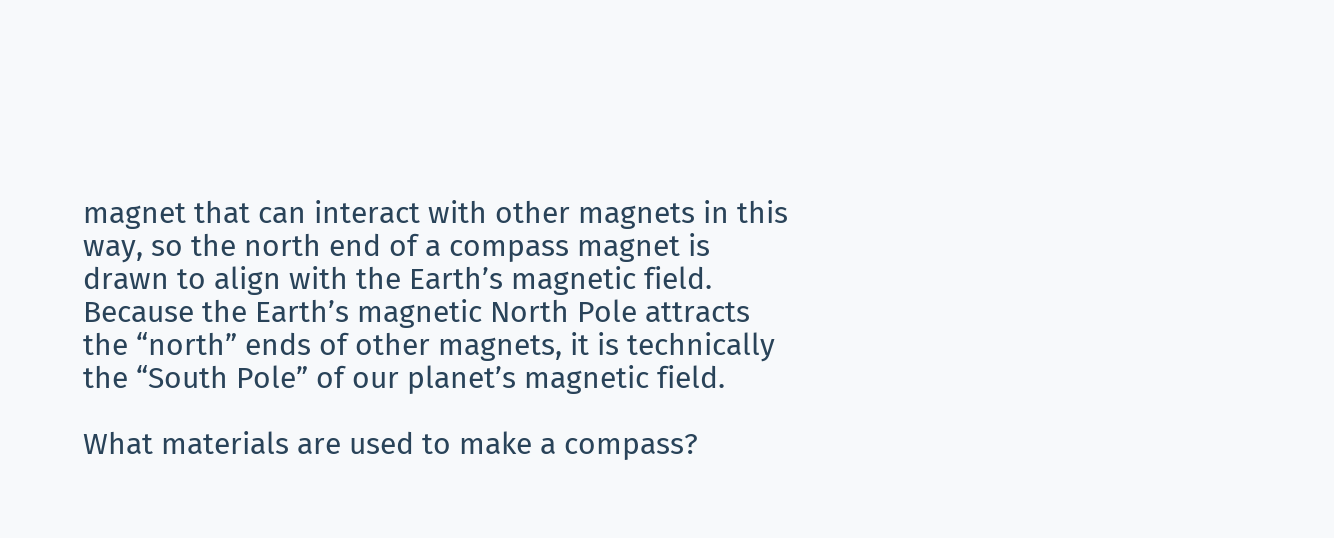magnet that can interact with other magnets in this way, so the north end of a compass magnet is drawn to align with the Earth’s magnetic field. Because the Earth’s magnetic North Pole attracts the “north” ends of other magnets, it is technically the “South Pole” of our planet’s magnetic field.

What materials are used to make a compass?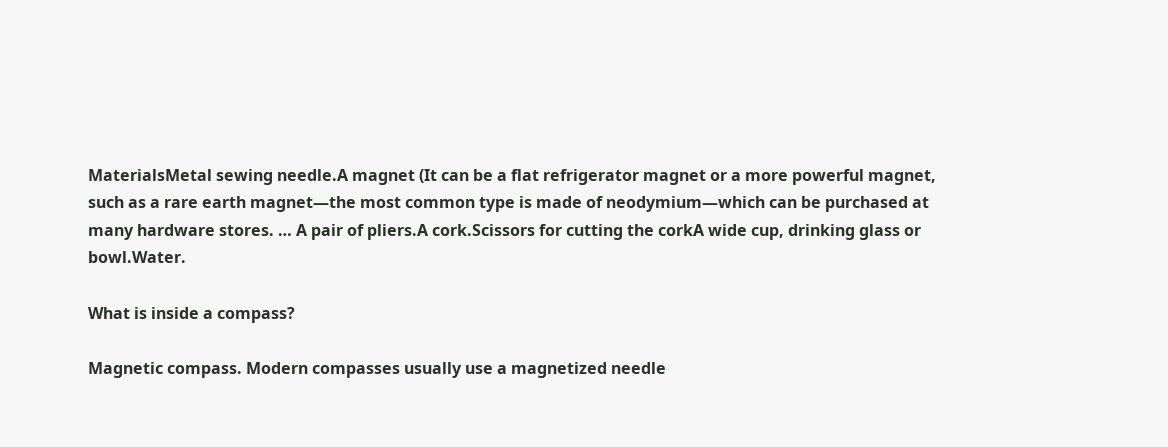MaterialsMetal sewing needle.A magnet (It can be a flat refrigerator magnet or a more powerful magnet, such as a rare earth magnet—the most common type is made of neodymium—which can be purchased at many hardware stores. … A pair of pliers.A cork.Scissors for cutting the corkA wide cup, drinking glass or bowl.Water.

What is inside a compass?

Magnetic compass. Modern compasses usually use a magnetized needle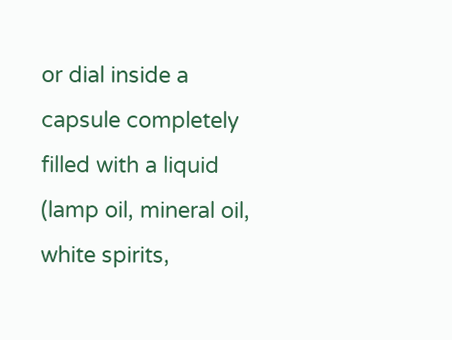or dial inside a capsule completely filled with a liquid (lamp oil, mineral oil, white spirits,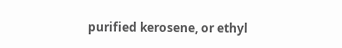purified kerosene, or ethyl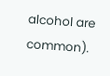alcohol are common).